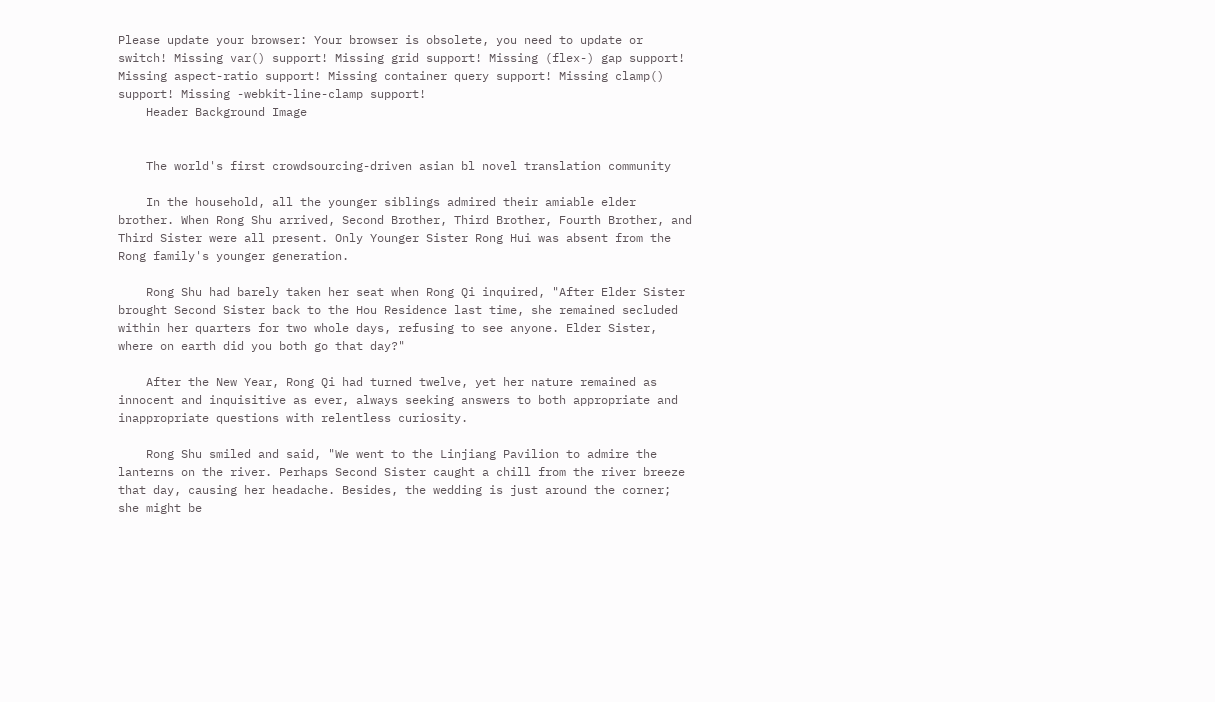Please update your browser: Your browser is obsolete, you need to update or switch! Missing var() support! Missing grid support! Missing (flex-) gap support! Missing aspect-ratio support! Missing container query support! Missing clamp() support! Missing -webkit-line-clamp support!
    Header Background Image


    The world's first crowdsourcing-driven asian bl novel translation community

    In the household, all the younger siblings admired their amiable elder brother. When Rong Shu arrived, Second Brother, Third Brother, Fourth Brother, and Third Sister were all present. Only Younger Sister Rong Hui was absent from the Rong family's younger generation.

    Rong Shu had barely taken her seat when Rong Qi inquired, "After Elder Sister brought Second Sister back to the Hou Residence last time, she remained secluded within her quarters for two whole days, refusing to see anyone. Elder Sister, where on earth did you both go that day?"

    After the New Year, Rong Qi had turned twelve, yet her nature remained as innocent and inquisitive as ever, always seeking answers to both appropriate and inappropriate questions with relentless curiosity.

    Rong Shu smiled and said, "We went to the Linjiang Pavilion to admire the lanterns on the river. Perhaps Second Sister caught a chill from the river breeze that day, causing her headache. Besides, the wedding is just around the corner; she might be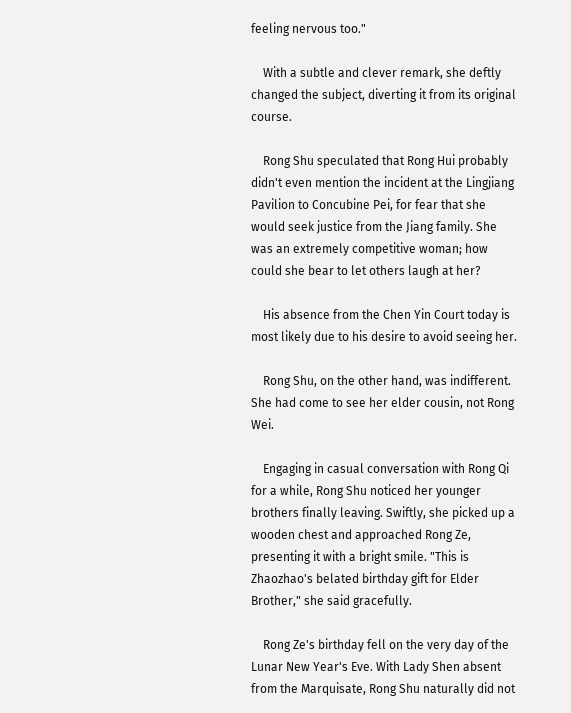feeling nervous too."

    With a subtle and clever remark, she deftly changed the subject, diverting it from its original course.

    Rong Shu speculated that Rong Hui probably didn't even mention the incident at the Lingjiang Pavilion to Concubine Pei, for fear that she would seek justice from the Jiang family. She was an extremely competitive woman; how could she bear to let others laugh at her?

    His absence from the Chen Yin Court today is most likely due to his desire to avoid seeing her.

    Rong Shu, on the other hand, was indifferent. She had come to see her elder cousin, not Rong Wei.

    Engaging in casual conversation with Rong Qi for a while, Rong Shu noticed her younger brothers finally leaving. Swiftly, she picked up a wooden chest and approached Rong Ze, presenting it with a bright smile. "This is Zhaozhao's belated birthday gift for Elder Brother," she said gracefully.

    Rong Ze's birthday fell on the very day of the Lunar New Year's Eve. With Lady Shen absent from the Marquisate, Rong Shu naturally did not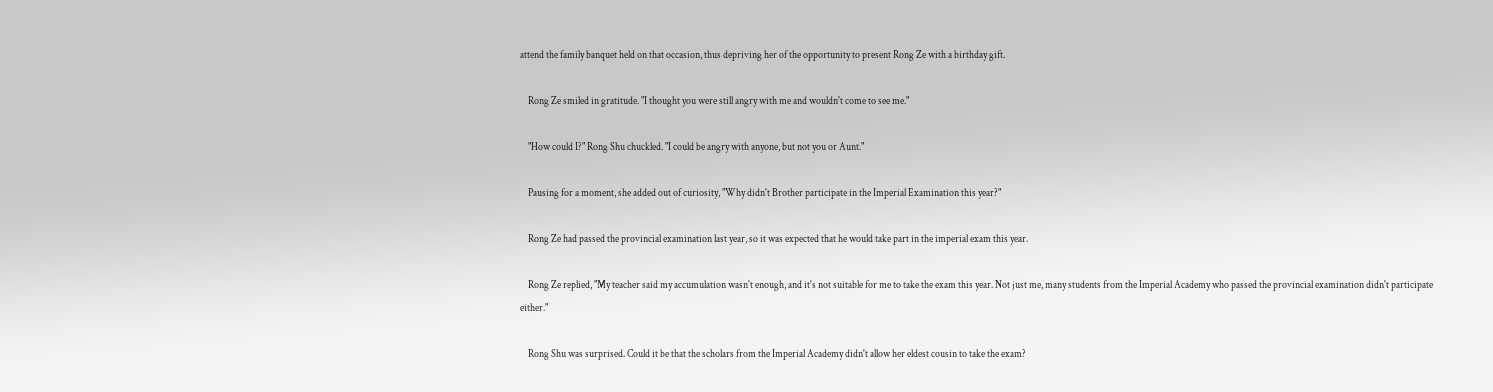attend the family banquet held on that occasion, thus depriving her of the opportunity to present Rong Ze with a birthday gift.

    Rong Ze smiled in gratitude. "I thought you were still angry with me and wouldn't come to see me."

    "How could I?" Rong Shu chuckled. "I could be angry with anyone, but not you or Aunt."

    Pausing for a moment, she added out of curiosity, "Why didn't Brother participate in the Imperial Examination this year?"

    Rong Ze had passed the provincial examination last year, so it was expected that he would take part in the imperial exam this year.

    Rong Ze replied, "My teacher said my accumulation wasn't enough, and it's not suitable for me to take the exam this year. Not just me, many students from the Imperial Academy who passed the provincial examination didn't participate either."

    Rong Shu was surprised. Could it be that the scholars from the Imperial Academy didn't allow her eldest cousin to take the exam?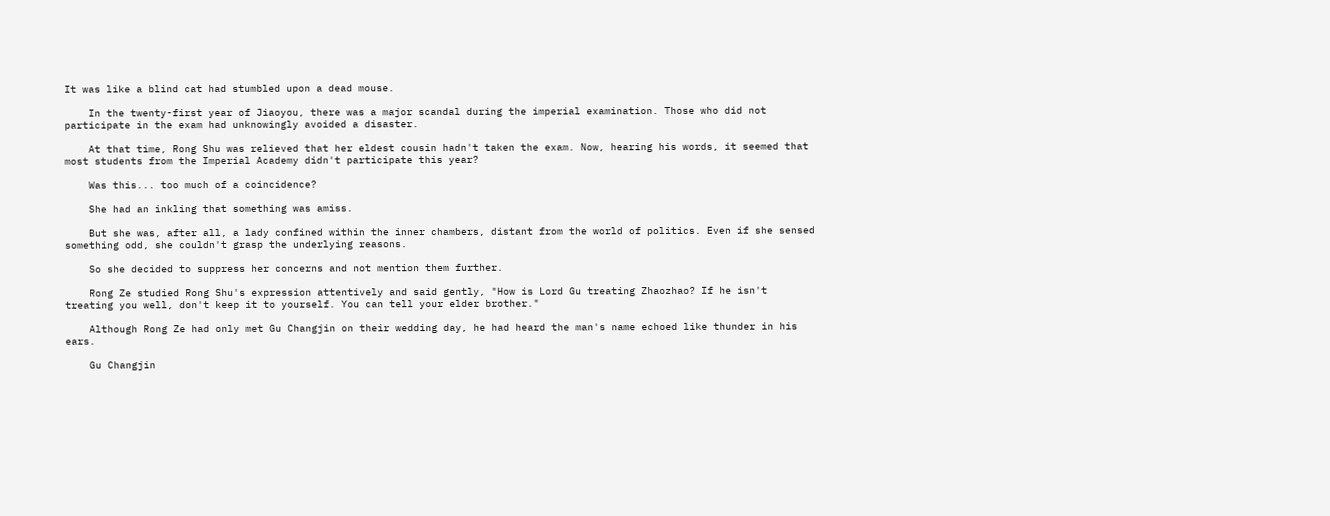It was like a blind cat had stumbled upon a dead mouse.

    In the twenty-first year of Jiaoyou, there was a major scandal during the imperial examination. Those who did not participate in the exam had unknowingly avoided a disaster.

    At that time, Rong Shu was relieved that her eldest cousin hadn't taken the exam. Now, hearing his words, it seemed that most students from the Imperial Academy didn't participate this year?

    Was this... too much of a coincidence?

    She had an inkling that something was amiss.

    But she was, after all, a lady confined within the inner chambers, distant from the world of politics. Even if she sensed something odd, she couldn't grasp the underlying reasons.

    So she decided to suppress her concerns and not mention them further.

    Rong Ze studied Rong Shu's expression attentively and said gently, "How is Lord Gu treating Zhaozhao? If he isn't treating you well, don't keep it to yourself. You can tell your elder brother."

    Although Rong Ze had only met Gu Changjin on their wedding day, he had heard the man's name echoed like thunder in his ears.

    Gu Changjin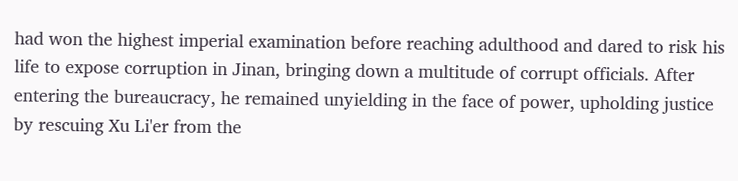had won the highest imperial examination before reaching adulthood and dared to risk his life to expose corruption in Jinan, bringing down a multitude of corrupt officials. After entering the bureaucracy, he remained unyielding in the face of power, upholding justice by rescuing Xu Li'er from the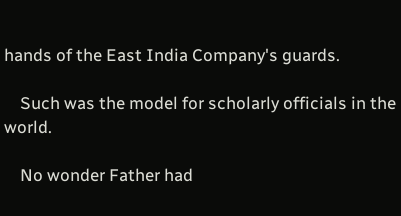hands of the East India Company's guards.

    Such was the model for scholarly officials in the world.

    No wonder Father had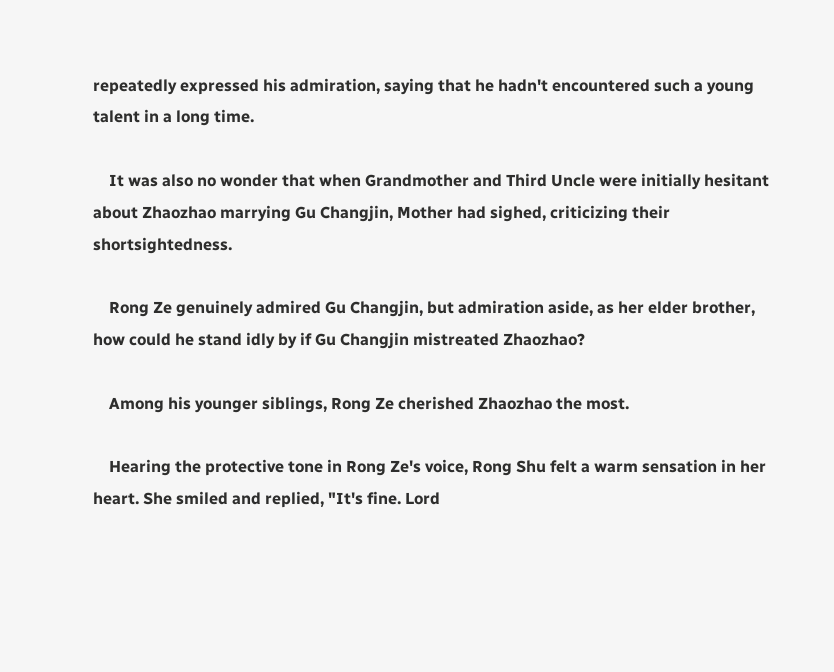repeatedly expressed his admiration, saying that he hadn't encountered such a young talent in a long time.

    It was also no wonder that when Grandmother and Third Uncle were initially hesitant about Zhaozhao marrying Gu Changjin, Mother had sighed, criticizing their shortsightedness.

    Rong Ze genuinely admired Gu Changjin, but admiration aside, as her elder brother, how could he stand idly by if Gu Changjin mistreated Zhaozhao?

    Among his younger siblings, Rong Ze cherished Zhaozhao the most.

    Hearing the protective tone in Rong Ze's voice, Rong Shu felt a warm sensation in her heart. She smiled and replied, "It's fine. Lord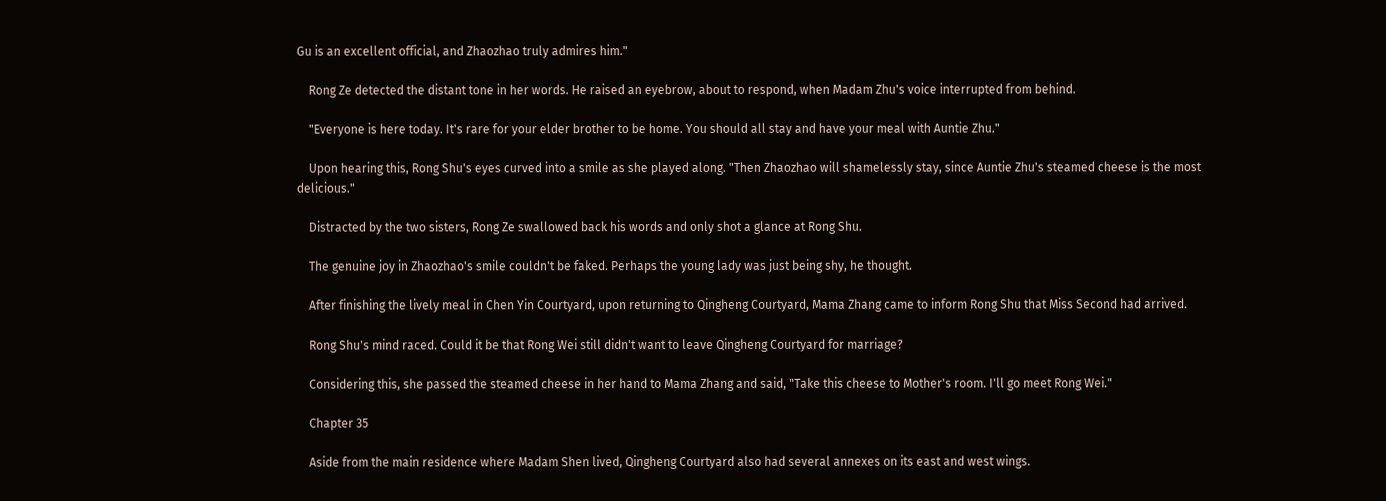Gu is an excellent official, and Zhaozhao truly admires him."

    Rong Ze detected the distant tone in her words. He raised an eyebrow, about to respond, when Madam Zhu's voice interrupted from behind.

    "Everyone is here today. It's rare for your elder brother to be home. You should all stay and have your meal with Auntie Zhu."

    Upon hearing this, Rong Shu's eyes curved into a smile as she played along. "Then Zhaozhao will shamelessly stay, since Auntie Zhu's steamed cheese is the most delicious."

    Distracted by the two sisters, Rong Ze swallowed back his words and only shot a glance at Rong Shu.

    The genuine joy in Zhaozhao's smile couldn't be faked. Perhaps the young lady was just being shy, he thought.

    After finishing the lively meal in Chen Yin Courtyard, upon returning to Qingheng Courtyard, Mama Zhang came to inform Rong Shu that Miss Second had arrived.

    Rong Shu's mind raced. Could it be that Rong Wei still didn't want to leave Qingheng Courtyard for marriage?

    Considering this, she passed the steamed cheese in her hand to Mama Zhang and said, "Take this cheese to Mother's room. I'll go meet Rong Wei."

    Chapter 35

    Aside from the main residence where Madam Shen lived, Qingheng Courtyard also had several annexes on its east and west wings.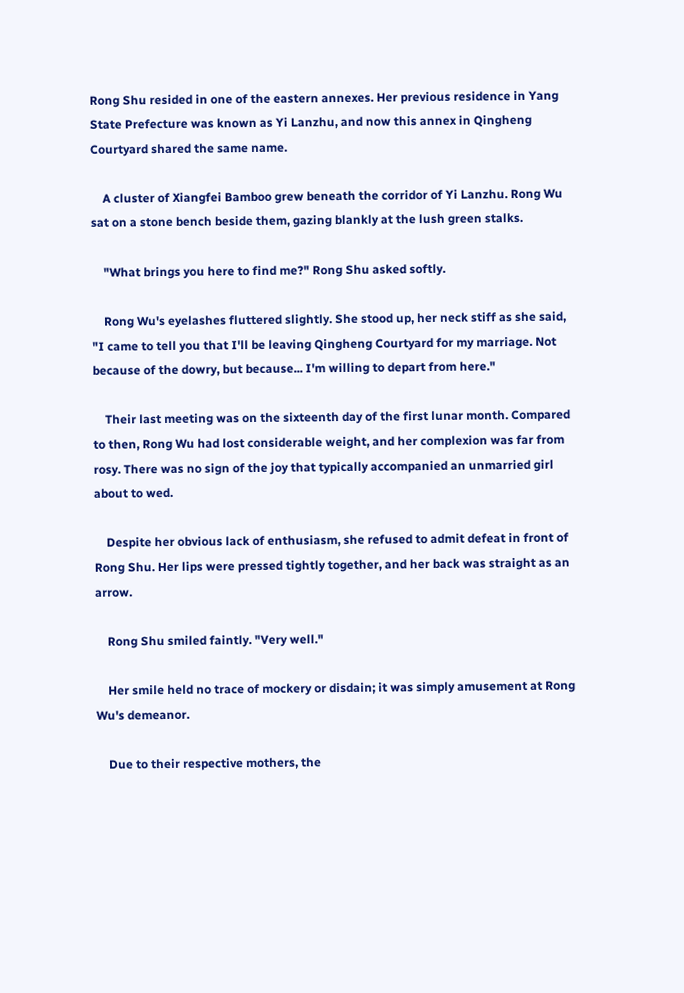Rong Shu resided in one of the eastern annexes. Her previous residence in Yang State Prefecture was known as Yi Lanzhu, and now this annex in Qingheng Courtyard shared the same name.

    A cluster of Xiangfei Bamboo grew beneath the corridor of Yi Lanzhu. Rong Wu sat on a stone bench beside them, gazing blankly at the lush green stalks.

    "What brings you here to find me?" Rong Shu asked softly.

    Rong Wu's eyelashes fluttered slightly. She stood up, her neck stiff as she said, "I came to tell you that I'll be leaving Qingheng Courtyard for my marriage. Not because of the dowry, but because... I'm willing to depart from here."

    Their last meeting was on the sixteenth day of the first lunar month. Compared to then, Rong Wu had lost considerable weight, and her complexion was far from rosy. There was no sign of the joy that typically accompanied an unmarried girl about to wed.

    Despite her obvious lack of enthusiasm, she refused to admit defeat in front of Rong Shu. Her lips were pressed tightly together, and her back was straight as an arrow.

    Rong Shu smiled faintly. "Very well."

    Her smile held no trace of mockery or disdain; it was simply amusement at Rong Wu's demeanor.

    Due to their respective mothers, the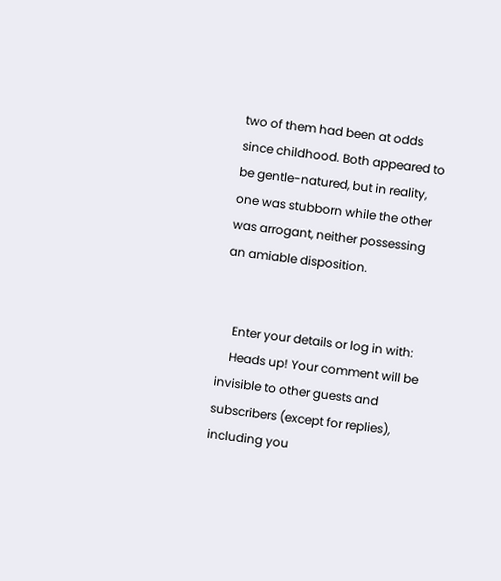two of them had been at odds since childhood. Both appeared to be gentle-natured, but in reality, one was stubborn while the other was arrogant, neither possessing an amiable disposition.


    Enter your details or log in with:
    Heads up! Your comment will be invisible to other guests and subscribers (except for replies), including you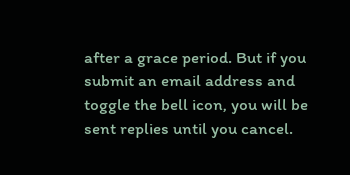after a grace period. But if you submit an email address and toggle the bell icon, you will be sent replies until you cancel.